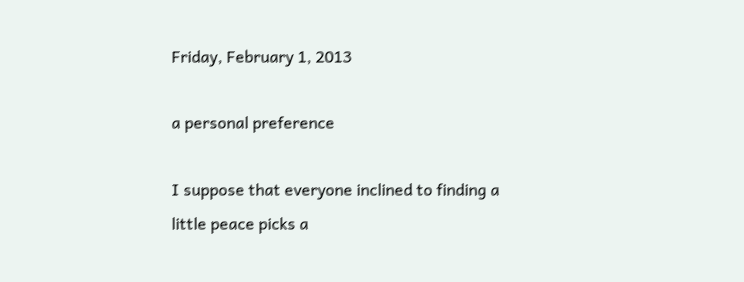Friday, February 1, 2013

a personal preference

I suppose that everyone inclined to finding a little peace picks a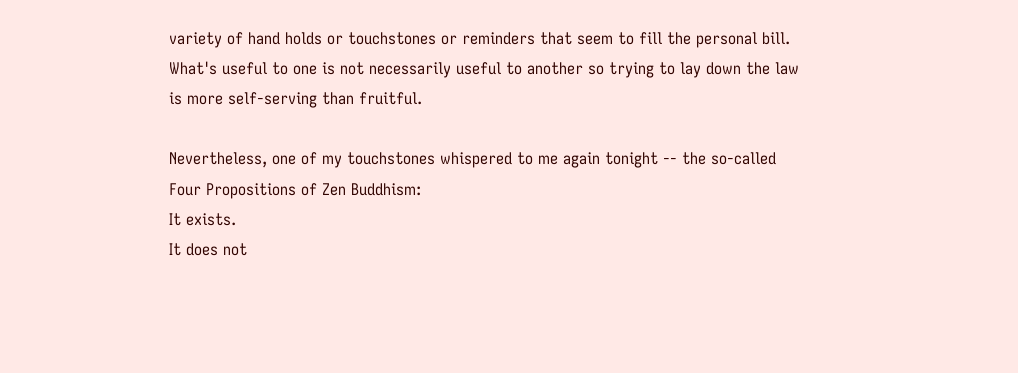variety of hand holds or touchstones or reminders that seem to fill the personal bill. What's useful to one is not necessarily useful to another so trying to lay down the law is more self-serving than fruitful.

Nevertheless, one of my touchstones whispered to me again tonight -- the so-called Four Propositions of Zen Buddhism:
It exists.
It does not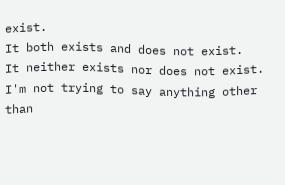exist.
It both exists and does not exist.
It neither exists nor does not exist.
I'm not trying to say anything other than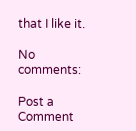that I like it.

No comments:

Post a Comment